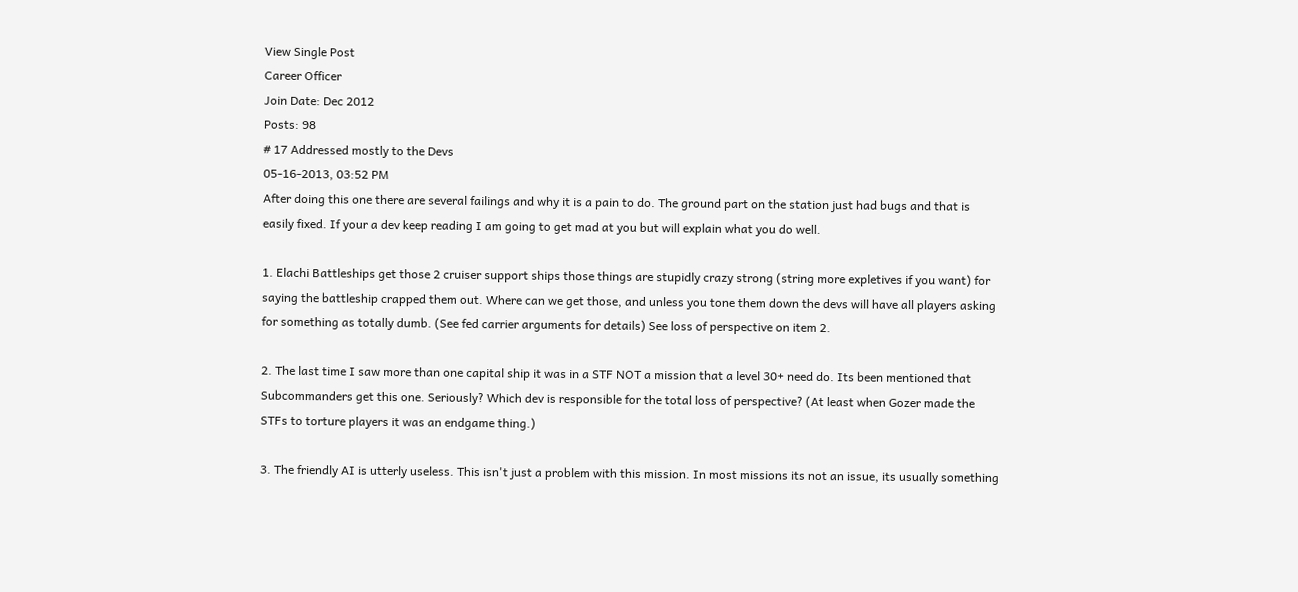View Single Post
Career Officer
Join Date: Dec 2012
Posts: 98
# 17 Addressed mostly to the Devs
05-16-2013, 03:52 PM
After doing this one there are several failings and why it is a pain to do. The ground part on the station just had bugs and that is easily fixed. If your a dev keep reading I am going to get mad at you but will explain what you do well.

1. Elachi Battleships get those 2 cruiser support ships those things are stupidly crazy strong (string more expletives if you want) for saying the battleship crapped them out. Where can we get those, and unless you tone them down the devs will have all players asking for something as totally dumb. (See fed carrier arguments for details) See loss of perspective on item 2.

2. The last time I saw more than one capital ship it was in a STF NOT a mission that a level 30+ need do. Its been mentioned that Subcommanders get this one. Seriously? Which dev is responsible for the total loss of perspective? (At least when Gozer made the STFs to torture players it was an endgame thing.)

3. The friendly AI is utterly useless. This isn't just a problem with this mission. In most missions its not an issue, its usually something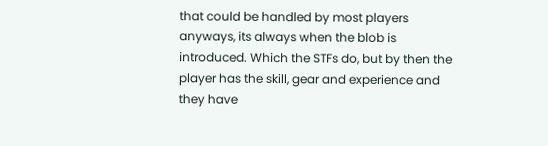that could be handled by most players anyways, its always when the blob is introduced. Which the STFs do, but by then the player has the skill, gear and experience and they have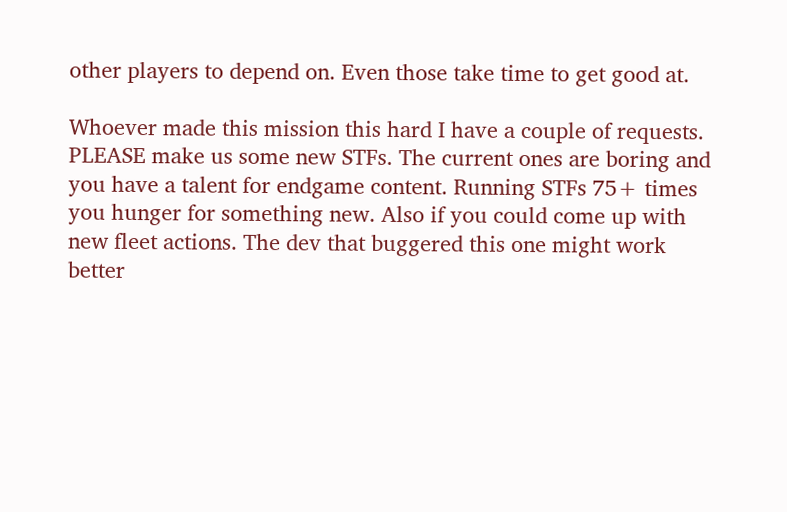other players to depend on. Even those take time to get good at.

Whoever made this mission this hard I have a couple of requests. PLEASE make us some new STFs. The current ones are boring and you have a talent for endgame content. Running STFs 75+ times you hunger for something new. Also if you could come up with new fleet actions. The dev that buggered this one might work better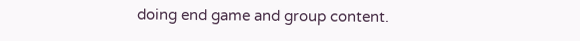doing end game and group content.